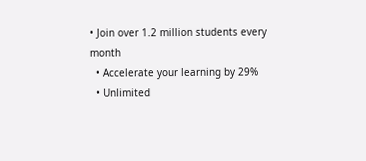• Join over 1.2 million students every month
  • Accelerate your learning by 29%
  • Unlimited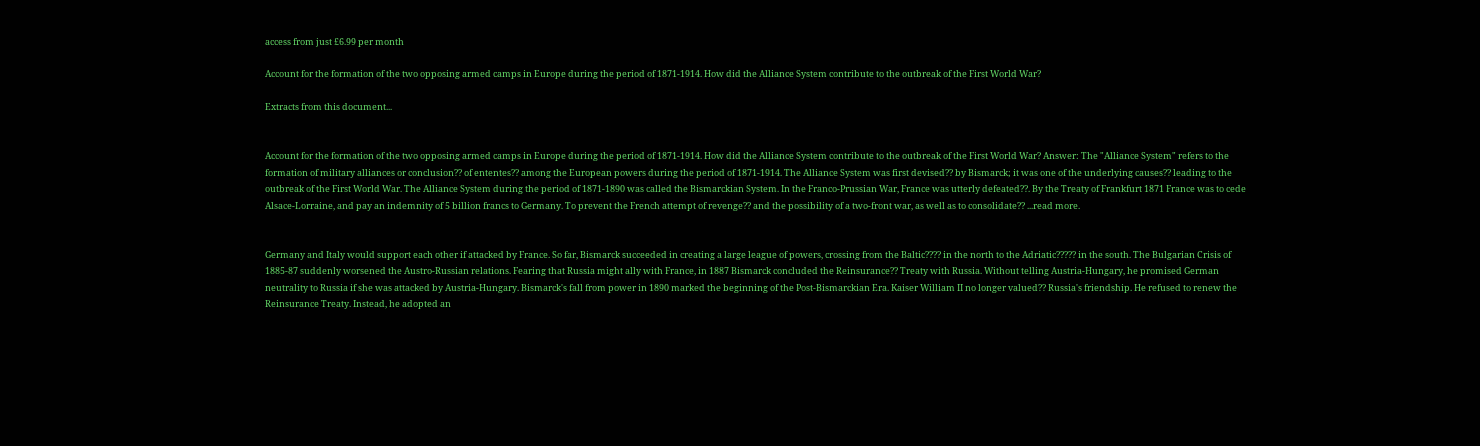access from just £6.99 per month

Account for the formation of the two opposing armed camps in Europe during the period of 1871-1914. How did the Alliance System contribute to the outbreak of the First World War?

Extracts from this document...


Account for the formation of the two opposing armed camps in Europe during the period of 1871-1914. How did the Alliance System contribute to the outbreak of the First World War? Answer: The "Alliance System" refers to the formation of military alliances or conclusion?? of ententes?? among the European powers during the period of 1871-1914. The Alliance System was first devised?? by Bismarck; it was one of the underlying causes?? leading to the outbreak of the First World War. The Alliance System during the period of 1871-1890 was called the Bismarckian System. In the Franco-Prussian War, France was utterly defeated??. By the Treaty of Frankfurt 1871 France was to cede Alsace-Lorraine, and pay an indemnity of 5 billion francs to Germany. To prevent the French attempt of revenge?? and the possibility of a two-front war, as well as to consolidate?? ...read more.


Germany and Italy would support each other if attacked by France. So far, Bismarck succeeded in creating a large league of powers, crossing from the Baltic???? in the north to the Adriatic????? in the south. The Bulgarian Crisis of 1885-87 suddenly worsened the Austro-Russian relations. Fearing that Russia might ally with France, in 1887 Bismarck concluded the Reinsurance?? Treaty with Russia. Without telling Austria-Hungary, he promised German neutrality to Russia if she was attacked by Austria-Hungary. Bismarck's fall from power in 1890 marked the beginning of the Post-Bismarckian Era. Kaiser William II no longer valued?? Russia's friendship. He refused to renew the Reinsurance Treaty. Instead, he adopted an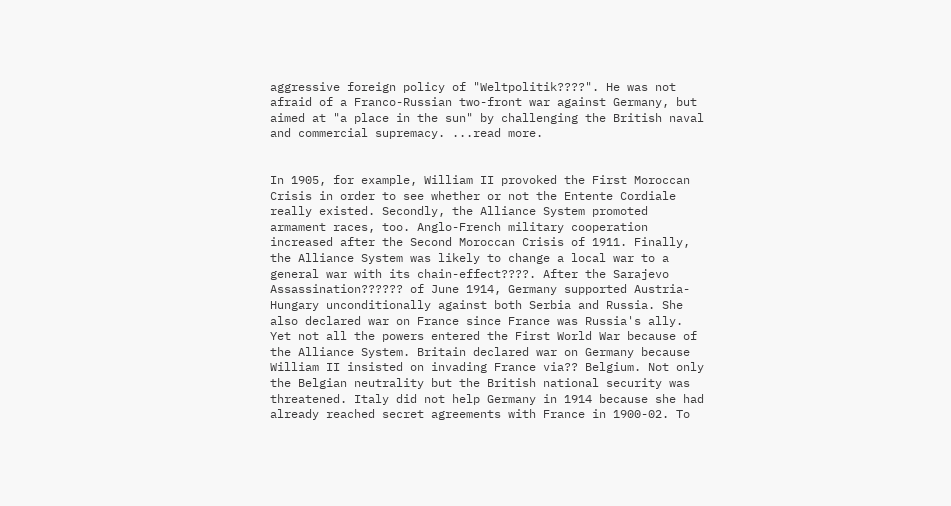aggressive foreign policy of "Weltpolitik????". He was not afraid of a Franco-Russian two-front war against Germany, but aimed at "a place in the sun" by challenging the British naval and commercial supremacy. ...read more.


In 1905, for example, William II provoked the First Moroccan Crisis in order to see whether or not the Entente Cordiale really existed. Secondly, the Alliance System promoted armament races, too. Anglo-French military cooperation increased after the Second Moroccan Crisis of 1911. Finally, the Alliance System was likely to change a local war to a general war with its chain-effect????. After the Sarajevo Assassination?????? of June 1914, Germany supported Austria-Hungary unconditionally against both Serbia and Russia. She also declared war on France since France was Russia's ally. Yet not all the powers entered the First World War because of the Alliance System. Britain declared war on Germany because William II insisted on invading France via?? Belgium. Not only the Belgian neutrality but the British national security was threatened. Italy did not help Germany in 1914 because she had already reached secret agreements with France in 1900-02. To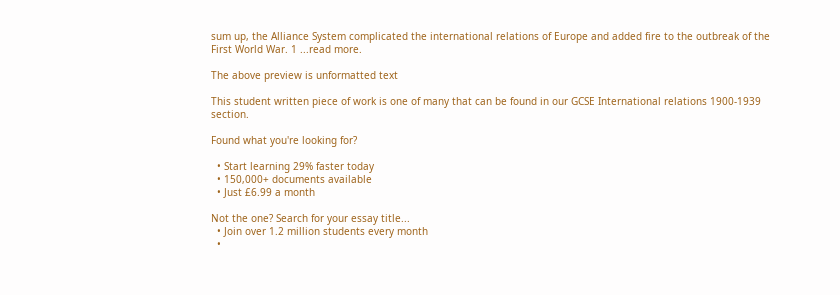sum up, the Alliance System complicated the international relations of Europe and added fire to the outbreak of the First World War. 1 ...read more.

The above preview is unformatted text

This student written piece of work is one of many that can be found in our GCSE International relations 1900-1939 section.

Found what you're looking for?

  • Start learning 29% faster today
  • 150,000+ documents available
  • Just £6.99 a month

Not the one? Search for your essay title...
  • Join over 1.2 million students every month
  •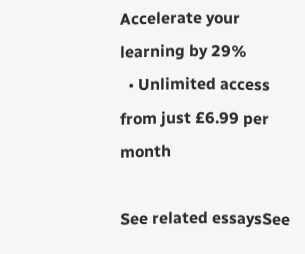Accelerate your learning by 29%
  • Unlimited access from just £6.99 per month

See related essaysSee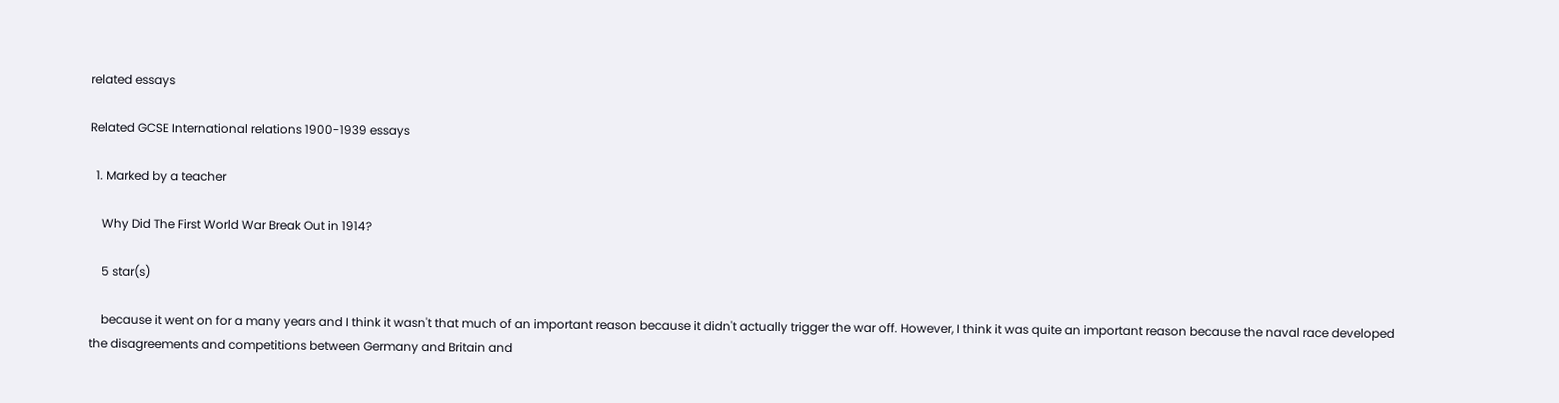related essays

Related GCSE International relations 1900-1939 essays

  1. Marked by a teacher

    Why Did The First World War Break Out in 1914?

    5 star(s)

    because it went on for a many years and I think it wasn't that much of an important reason because it didn't actually trigger the war off. However, I think it was quite an important reason because the naval race developed the disagreements and competitions between Germany and Britain and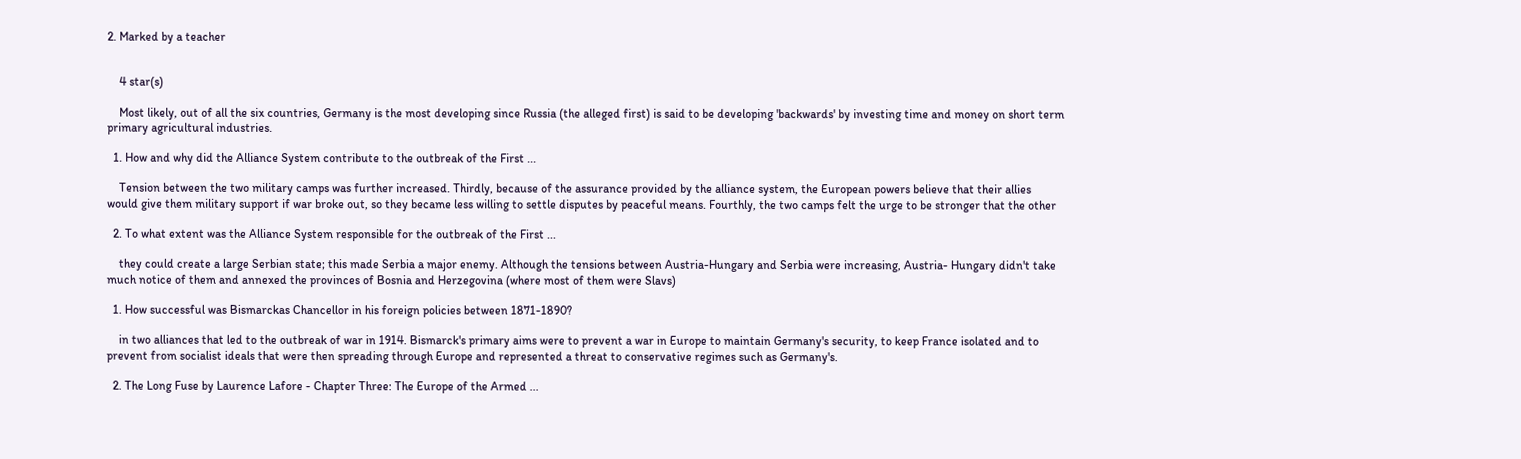2. Marked by a teacher


    4 star(s)

    Most likely, out of all the six countries, Germany is the most developing since Russia (the alleged first) is said to be developing 'backwards' by investing time and money on short term primary agricultural industries.

  1. How and why did the Alliance System contribute to the outbreak of the First ...

    Tension between the two military camps was further increased. Thirdly, because of the assurance provided by the alliance system, the European powers believe that their allies would give them military support if war broke out, so they became less willing to settle disputes by peaceful means. Fourthly, the two camps felt the urge to be stronger that the other

  2. To what extent was the Alliance System responsible for the outbreak of the First ...

    they could create a large Serbian state; this made Serbia a major enemy. Although the tensions between Austria-Hungary and Serbia were increasing, Austria- Hungary didn't take much notice of them and annexed the provinces of Bosnia and Herzegovina (where most of them were Slavs)

  1. How successful was Bismarckas Chancellor in his foreign policies between 1871-1890?

    in two alliances that led to the outbreak of war in 1914. Bismarck's primary aims were to prevent a war in Europe to maintain Germany's security, to keep France isolated and to prevent from socialist ideals that were then spreading through Europe and represented a threat to conservative regimes such as Germany's.

  2. The Long Fuse by Laurence Lafore - Chapter Three: The Europe of the Armed ...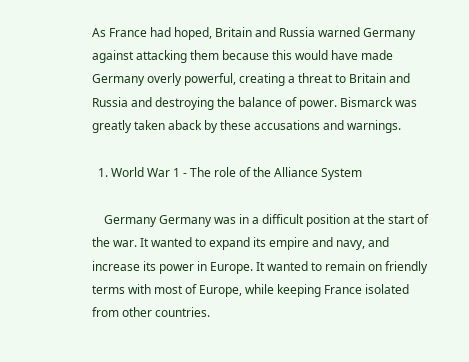As France had hoped, Britain and Russia warned Germany against attacking them because this would have made Germany overly powerful, creating a threat to Britain and Russia and destroying the balance of power. Bismarck was greatly taken aback by these accusations and warnings.

  1. World War 1 - The role of the Alliance System

    Germany Germany was in a difficult position at the start of the war. It wanted to expand its empire and navy, and increase its power in Europe. It wanted to remain on friendly terms with most of Europe, while keeping France isolated from other countries.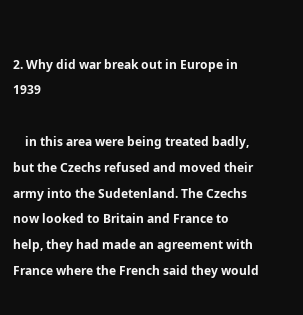2. Why did war break out in Europe in 1939

    in this area were being treated badly, but the Czechs refused and moved their army into the Sudetenland. The Czechs now looked to Britain and France to help, they had made an agreement with France where the French said they would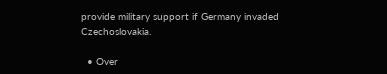provide military support if Germany invaded Czechoslovakia.

  • Over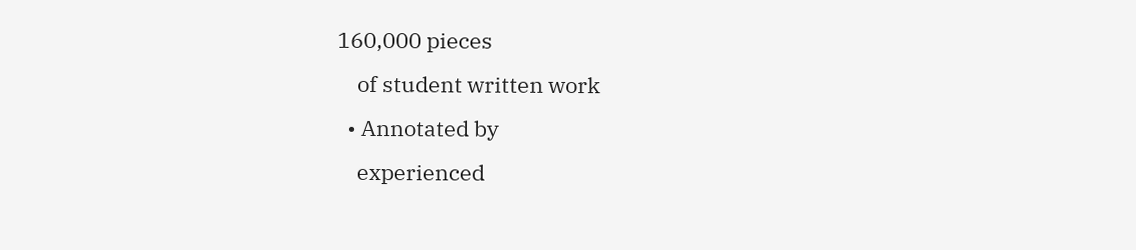160,000 pieces
    of student written work
  • Annotated by
    experienced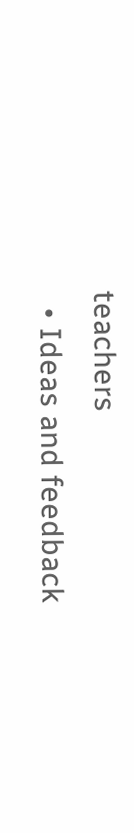teachers
  • Ideas and feedback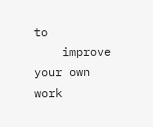to
    improve your own work